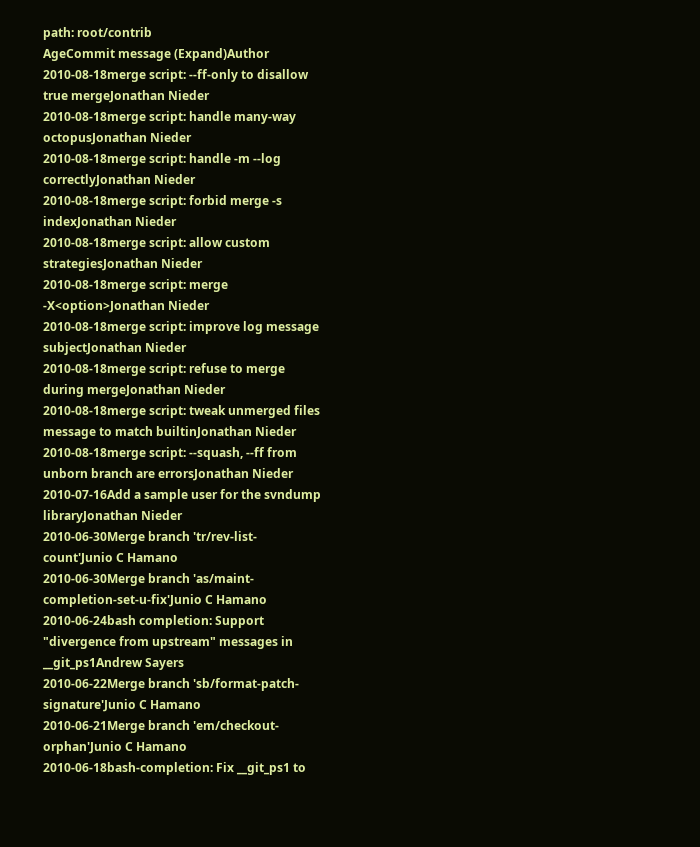path: root/contrib
AgeCommit message (Expand)Author
2010-08-18merge script: --ff-only to disallow true mergeJonathan Nieder
2010-08-18merge script: handle many-way octopusJonathan Nieder
2010-08-18merge script: handle -m --log correctlyJonathan Nieder
2010-08-18merge script: forbid merge -s indexJonathan Nieder
2010-08-18merge script: allow custom strategiesJonathan Nieder
2010-08-18merge script: merge -X<option>Jonathan Nieder
2010-08-18merge script: improve log message subjectJonathan Nieder
2010-08-18merge script: refuse to merge during mergeJonathan Nieder
2010-08-18merge script: tweak unmerged files message to match builtinJonathan Nieder
2010-08-18merge script: --squash, --ff from unborn branch are errorsJonathan Nieder
2010-07-16Add a sample user for the svndump libraryJonathan Nieder
2010-06-30Merge branch 'tr/rev-list-count'Junio C Hamano
2010-06-30Merge branch 'as/maint-completion-set-u-fix'Junio C Hamano
2010-06-24bash completion: Support "divergence from upstream" messages in __git_ps1Andrew Sayers
2010-06-22Merge branch 'sb/format-patch-signature'Junio C Hamano
2010-06-21Merge branch 'em/checkout-orphan'Junio C Hamano
2010-06-18bash-completion: Fix __git_ps1 to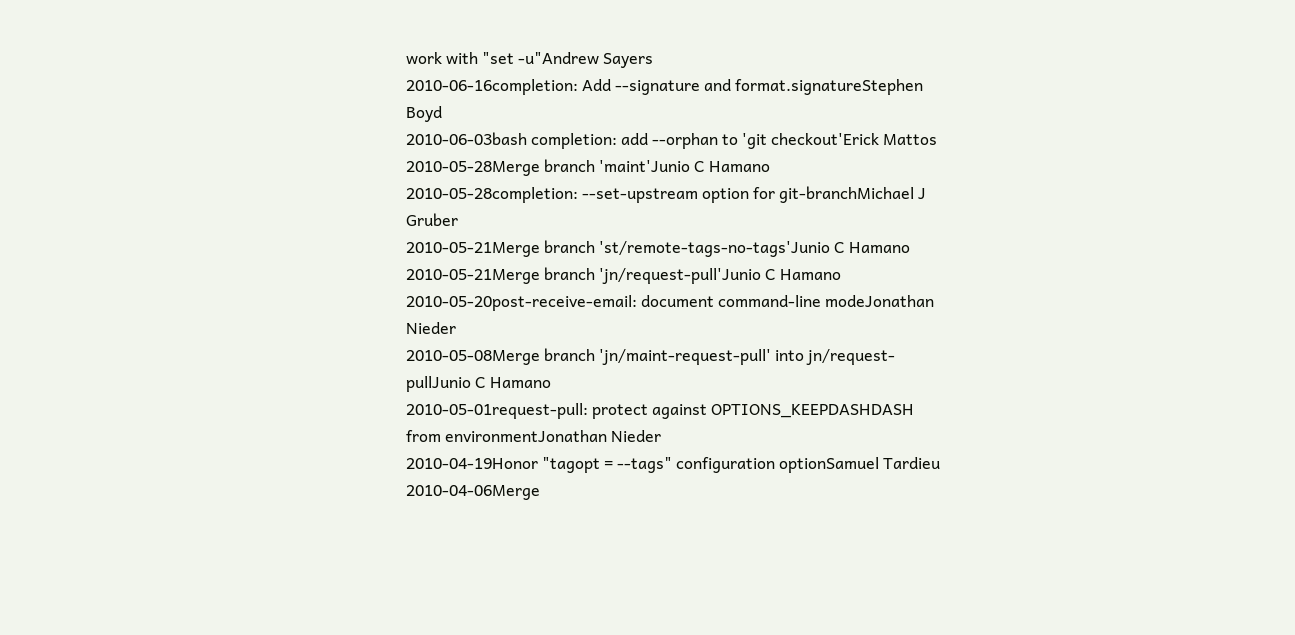work with "set -u"Andrew Sayers
2010-06-16completion: Add --signature and format.signatureStephen Boyd
2010-06-03bash completion: add --orphan to 'git checkout'Erick Mattos
2010-05-28Merge branch 'maint'Junio C Hamano
2010-05-28completion: --set-upstream option for git-branchMichael J Gruber
2010-05-21Merge branch 'st/remote-tags-no-tags'Junio C Hamano
2010-05-21Merge branch 'jn/request-pull'Junio C Hamano
2010-05-20post-receive-email: document command-line modeJonathan Nieder
2010-05-08Merge branch 'jn/maint-request-pull' into jn/request-pullJunio C Hamano
2010-05-01request-pull: protect against OPTIONS_KEEPDASHDASH from environmentJonathan Nieder
2010-04-19Honor "tagopt = --tags" configuration optionSamuel Tardieu
2010-04-06Merge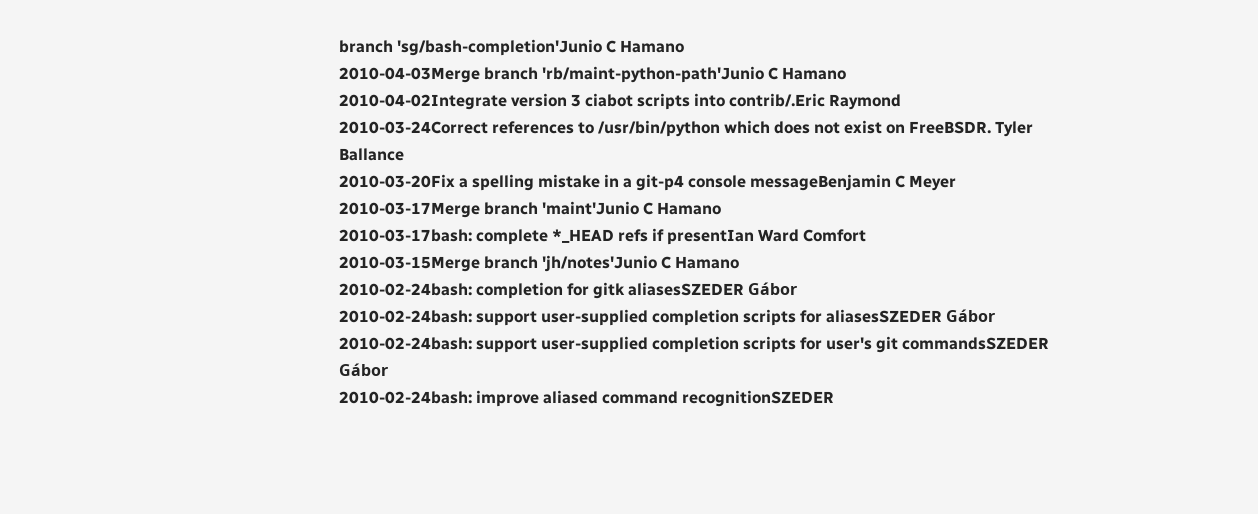branch 'sg/bash-completion'Junio C Hamano
2010-04-03Merge branch 'rb/maint-python-path'Junio C Hamano
2010-04-02Integrate version 3 ciabot scripts into contrib/.Eric Raymond
2010-03-24Correct references to /usr/bin/python which does not exist on FreeBSDR. Tyler Ballance
2010-03-20Fix a spelling mistake in a git-p4 console messageBenjamin C Meyer
2010-03-17Merge branch 'maint'Junio C Hamano
2010-03-17bash: complete *_HEAD refs if presentIan Ward Comfort
2010-03-15Merge branch 'jh/notes'Junio C Hamano
2010-02-24bash: completion for gitk aliasesSZEDER Gábor
2010-02-24bash: support user-supplied completion scripts for aliasesSZEDER Gábor
2010-02-24bash: support user-supplied completion scripts for user's git commandsSZEDER Gábor
2010-02-24bash: improve aliased command recognitionSZEDER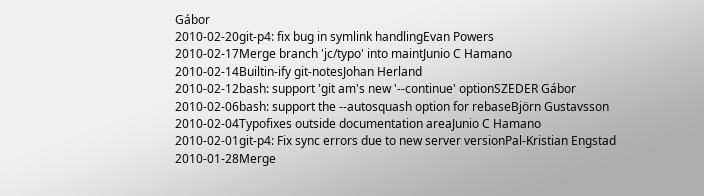Gábor
2010-02-20git-p4: fix bug in symlink handlingEvan Powers
2010-02-17Merge branch 'jc/typo' into maintJunio C Hamano
2010-02-14Builtin-ify git-notesJohan Herland
2010-02-12bash: support 'git am's new '--continue' optionSZEDER Gábor
2010-02-06bash: support the --autosquash option for rebaseBjörn Gustavsson
2010-02-04Typofixes outside documentation areaJunio C Hamano
2010-02-01git-p4: Fix sync errors due to new server versionPal-Kristian Engstad
2010-01-28Merge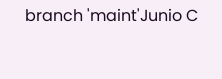branch 'maint'Junio C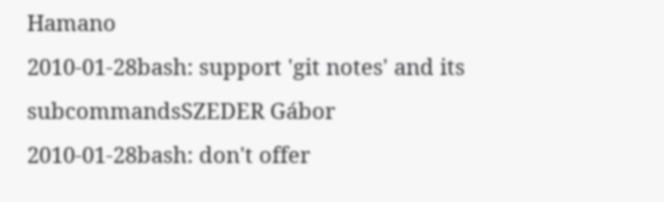Hamano
2010-01-28bash: support 'git notes' and its subcommandsSZEDER Gábor
2010-01-28bash: don't offer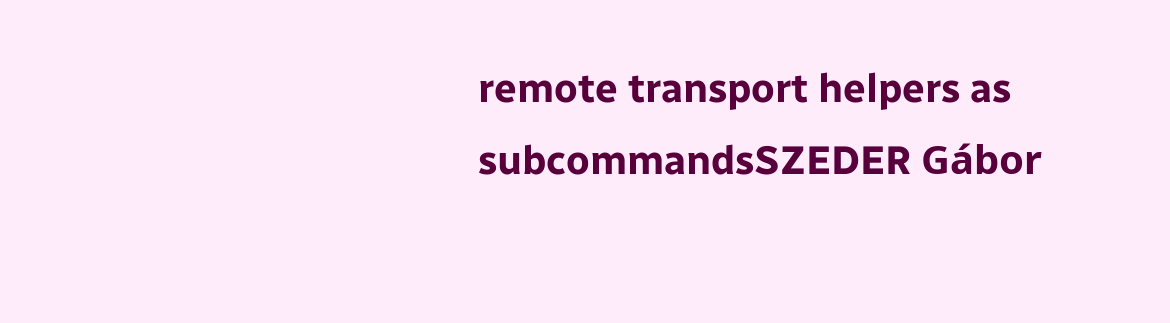remote transport helpers as subcommandsSZEDER Gábor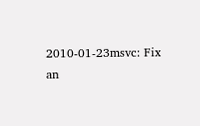2010-01-23msvc: Fix an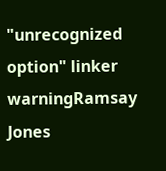"unrecognized option" linker warningRamsay Jones